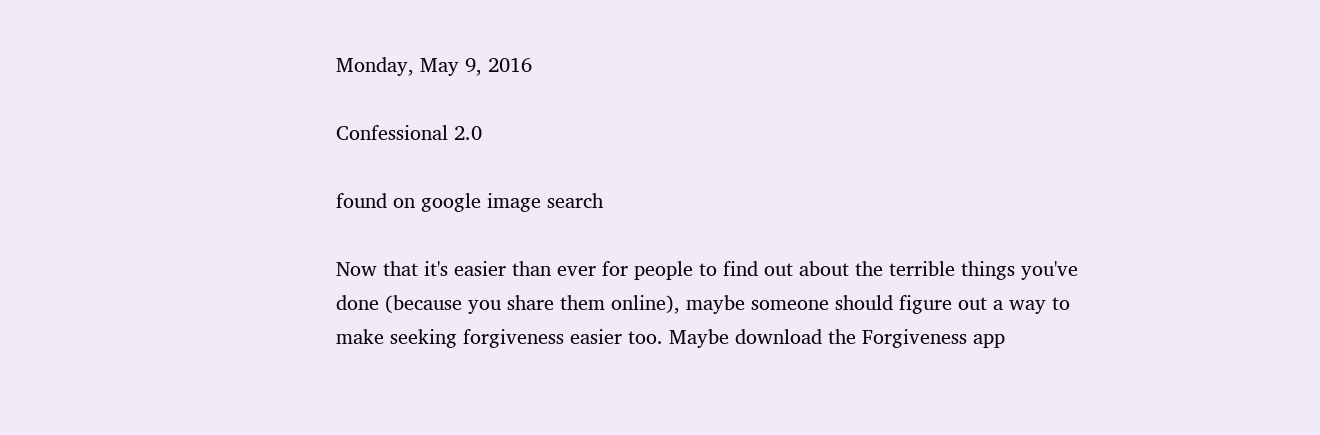Monday, May 9, 2016

Confessional 2.0

found on google image search

Now that it's easier than ever for people to find out about the terrible things you've done (because you share them online), maybe someone should figure out a way to make seeking forgiveness easier too. Maybe download the Forgiveness app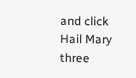and click Hail Mary three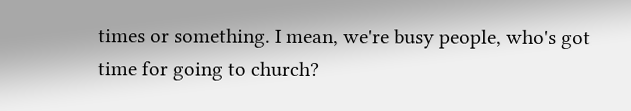times or something. I mean, we're busy people, who's got time for going to church?